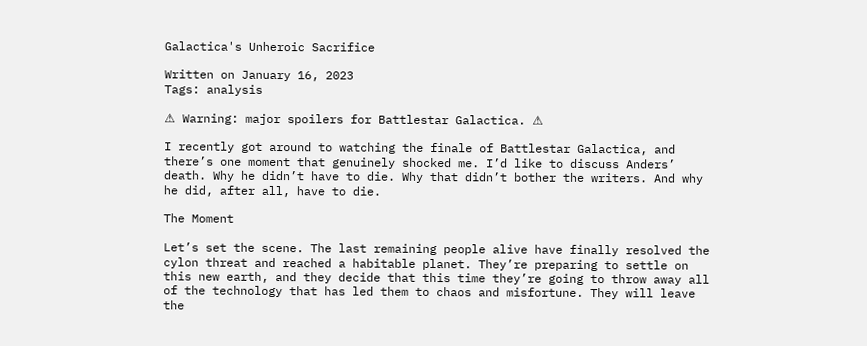Galactica's Unheroic Sacrifice

Written on January 16, 2023
Tags: analysis

⚠ Warning: major spoilers for Battlestar Galactica. ⚠

I recently got around to watching the finale of Battlestar Galactica, and there’s one moment that genuinely shocked me. I’d like to discuss Anders’ death. Why he didn’t have to die. Why that didn’t bother the writers. And why he did, after all, have to die.

The Moment

Let’s set the scene. The last remaining people alive have finally resolved the cylon threat and reached a habitable planet. They’re preparing to settle on this new earth, and they decide that this time they’re going to throw away all of the technology that has led them to chaos and misfortune. They will leave the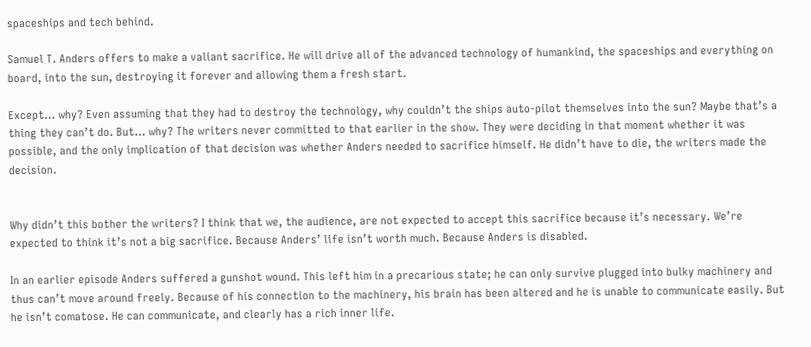spaceships and tech behind.

Samuel T. Anders offers to make a valiant sacrifice. He will drive all of the advanced technology of humankind, the spaceships and everything on board, into the sun, destroying it forever and allowing them a fresh start.

Except… why? Even assuming that they had to destroy the technology, why couldn’t the ships auto-pilot themselves into the sun? Maybe that’s a thing they can’t do. But… why? The writers never committed to that earlier in the show. They were deciding in that moment whether it was possible, and the only implication of that decision was whether Anders needed to sacrifice himself. He didn’t have to die, the writers made the decision.


Why didn’t this bother the writers? I think that we, the audience, are not expected to accept this sacrifice because it’s necessary. We’re expected to think it’s not a big sacrifice. Because Anders’ life isn’t worth much. Because Anders is disabled.

In an earlier episode Anders suffered a gunshot wound. This left him in a precarious state; he can only survive plugged into bulky machinery and thus can’t move around freely. Because of his connection to the machinery, his brain has been altered and he is unable to communicate easily. But he isn’t comatose. He can communicate, and clearly has a rich inner life.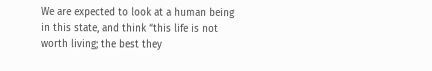We are expected to look at a human being in this state, and think “this life is not worth living; the best they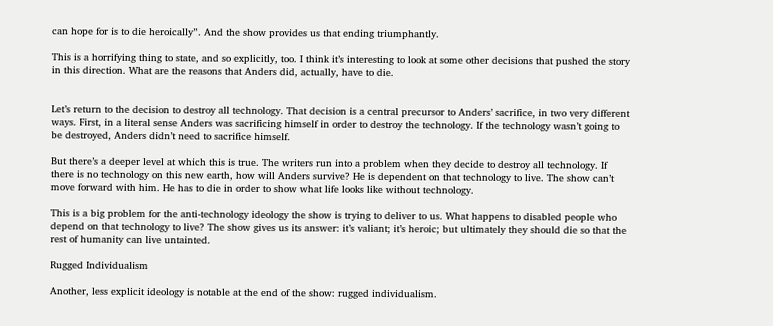can hope for is to die heroically”. And the show provides us that ending triumphantly.

This is a horrifying thing to state, and so explicitly, too. I think it’s interesting to look at some other decisions that pushed the story in this direction. What are the reasons that Anders did, actually, have to die.


Let’s return to the decision to destroy all technology. That decision is a central precursor to Anders’ sacrifice, in two very different ways. First, in a literal sense Anders was sacrificing himself in order to destroy the technology. If the technology wasn’t going to be destroyed, Anders didn’t need to sacrifice himself.

But there’s a deeper level at which this is true. The writers run into a problem when they decide to destroy all technology. If there is no technology on this new earth, how will Anders survive? He is dependent on that technology to live. The show can’t move forward with him. He has to die in order to show what life looks like without technology.

This is a big problem for the anti-technology ideology the show is trying to deliver to us. What happens to disabled people who depend on that technology to live? The show gives us its answer: it’s valiant; it’s heroic; but ultimately they should die so that the rest of humanity can live untainted.

Rugged Individualism

Another, less explicit ideology is notable at the end of the show: rugged individualism.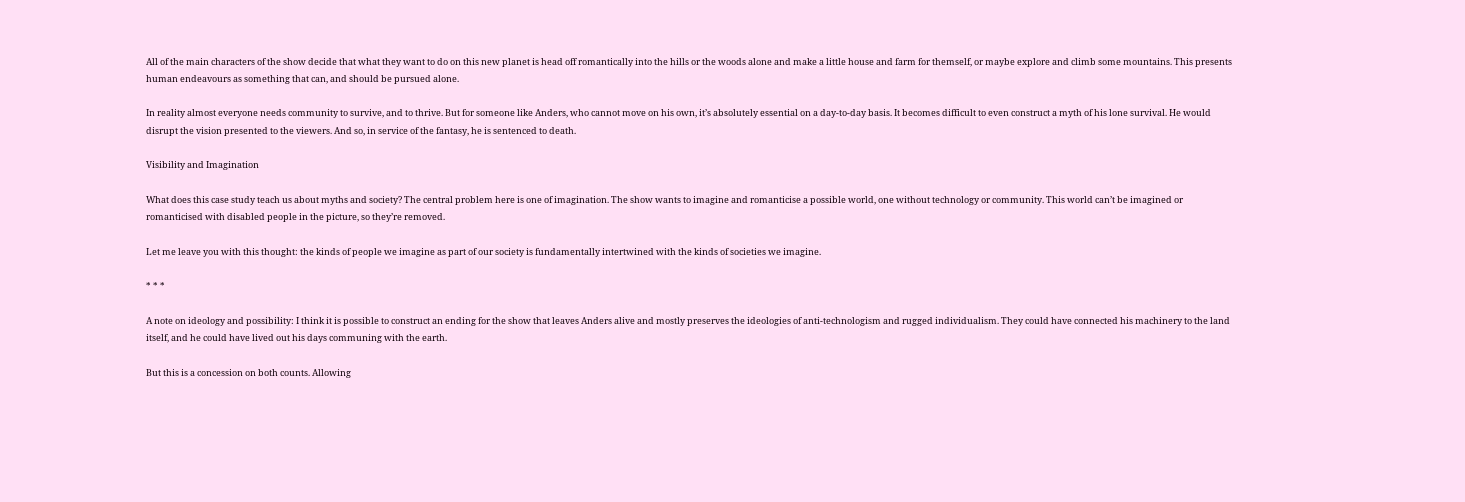All of the main characters of the show decide that what they want to do on this new planet is head off romantically into the hills or the woods alone and make a little house and farm for themself, or maybe explore and climb some mountains. This presents human endeavours as something that can, and should be pursued alone.

In reality almost everyone needs community to survive, and to thrive. But for someone like Anders, who cannot move on his own, it’s absolutely essential on a day-to-day basis. It becomes difficult to even construct a myth of his lone survival. He would disrupt the vision presented to the viewers. And so, in service of the fantasy, he is sentenced to death.

Visibility and Imagination

What does this case study teach us about myths and society? The central problem here is one of imagination. The show wants to imagine and romanticise a possible world, one without technology or community. This world can’t be imagined or romanticised with disabled people in the picture, so they’re removed.

Let me leave you with this thought: the kinds of people we imagine as part of our society is fundamentally intertwined with the kinds of societies we imagine.

* * *

A note on ideology and possibility: I think it is possible to construct an ending for the show that leaves Anders alive and mostly preserves the ideologies of anti-technologism and rugged individualism. They could have connected his machinery to the land itself, and he could have lived out his days communing with the earth.

But this is a concession on both counts. Allowing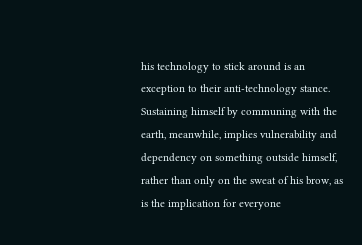his technology to stick around is an exception to their anti-technology stance. Sustaining himself by communing with the earth, meanwhile, implies vulnerability and dependency on something outside himself, rather than only on the sweat of his brow, as is the implication for everyone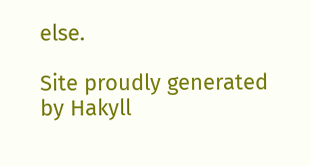else.

Site proudly generated by Hakyll